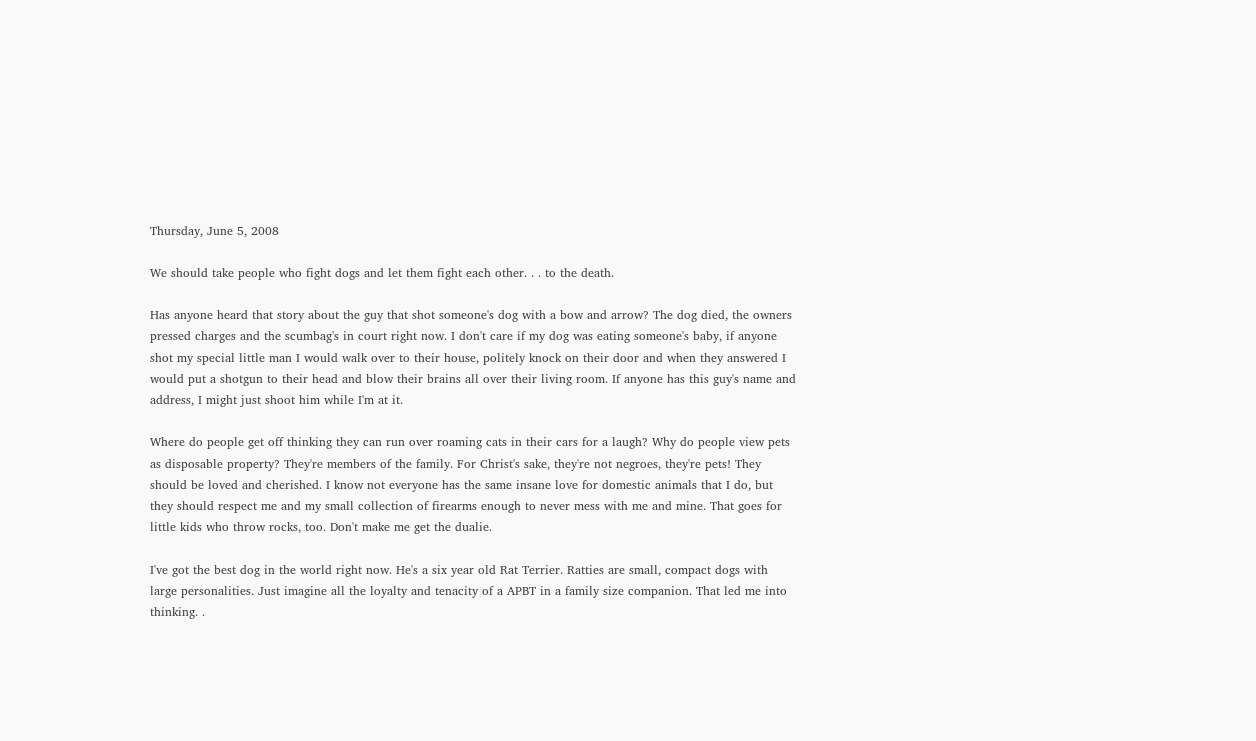Thursday, June 5, 2008

We should take people who fight dogs and let them fight each other. . . to the death.

Has anyone heard that story about the guy that shot someone's dog with a bow and arrow? The dog died, the owners pressed charges and the scumbag's in court right now. I don't care if my dog was eating someone's baby, if anyone shot my special little man I would walk over to their house, politely knock on their door and when they answered I would put a shotgun to their head and blow their brains all over their living room. If anyone has this guy's name and address, I might just shoot him while I'm at it.

Where do people get off thinking they can run over roaming cats in their cars for a laugh? Why do people view pets as disposable property? They're members of the family. For Christ's sake, they're not negroes, they're pets! They should be loved and cherished. I know not everyone has the same insane love for domestic animals that I do, but they should respect me and my small collection of firearms enough to never mess with me and mine. That goes for little kids who throw rocks, too. Don't make me get the dualie.

I've got the best dog in the world right now. He's a six year old Rat Terrier. Ratties are small, compact dogs with large personalities. Just imagine all the loyalty and tenacity of a APBT in a family size companion. That led me into thinking. .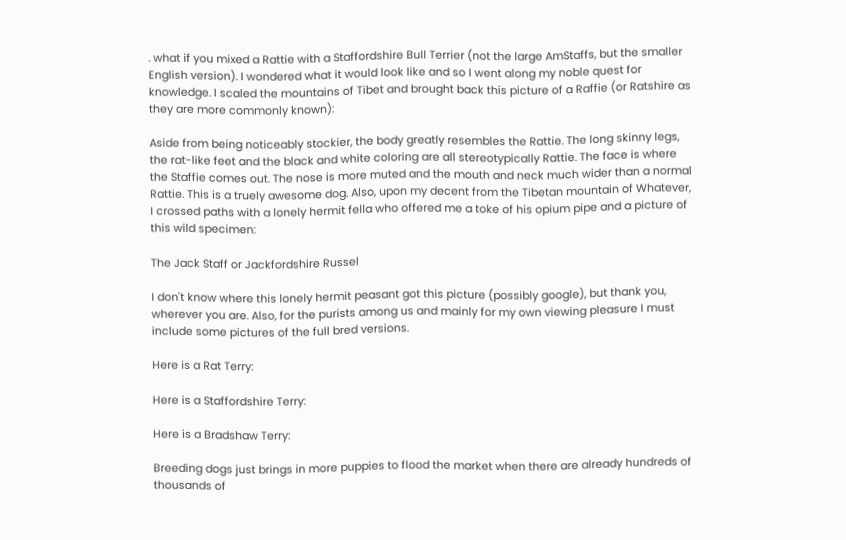. what if you mixed a Rattie with a Staffordshire Bull Terrier (not the large AmStaffs, but the smaller English version). I wondered what it would look like and so I went along my noble quest for knowledge. I scaled the mountains of Tibet and brought back this picture of a Raffie (or Ratshire as they are more commonly known):

Aside from being noticeably stockier, the body greatly resembles the Rattie. The long skinny legs, the rat-like feet and the black and white coloring are all stereotypically Rattie. The face is where the Staffie comes out. The nose is more muted and the mouth and neck much wider than a normal Rattie. This is a truely awesome dog. Also, upon my decent from the Tibetan mountain of Whatever, I crossed paths with a lonely hermit fella who offered me a toke of his opium pipe and a picture of this wild specimen:

The Jack Staff or Jackfordshire Russel

I don't know where this lonely hermit peasant got this picture (possibly google), but thank you, wherever you are. Also, for the purists among us and mainly for my own viewing pleasure I must include some pictures of the full bred versions.

Here is a Rat Terry:

Here is a Staffordshire Terry:

Here is a Bradshaw Terry:

Breeding dogs just brings in more puppies to flood the market when there are already hundreds of thousands of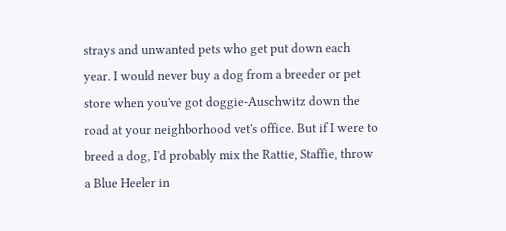strays and unwanted pets who get put down each year. I would never buy a dog from a breeder or pet store when you've got doggie-Auschwitz down the road at your neighborhood vet's office. But if I were to breed a dog, I'd probably mix the Rattie, Staffie, throw a Blue Heeler in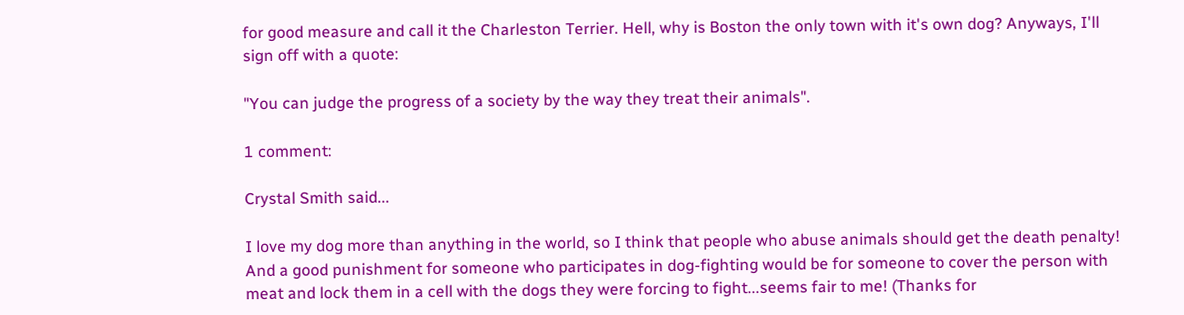for good measure and call it the Charleston Terrier. Hell, why is Boston the only town with it's own dog? Anyways, I'll sign off with a quote:

"You can judge the progress of a society by the way they treat their animals".

1 comment:

Crystal Smith said...

I love my dog more than anything in the world, so I think that people who abuse animals should get the death penalty! And a good punishment for someone who participates in dog-fighting would be for someone to cover the person with meat and lock them in a cell with the dogs they were forcing to fight...seems fair to me! (Thanks for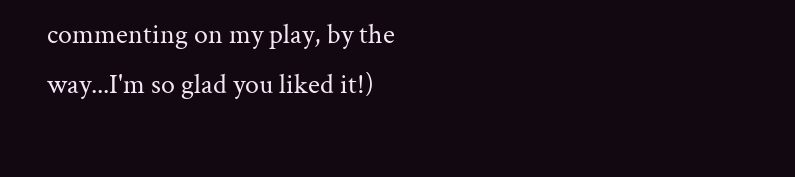commenting on my play, by the way...I'm so glad you liked it!)